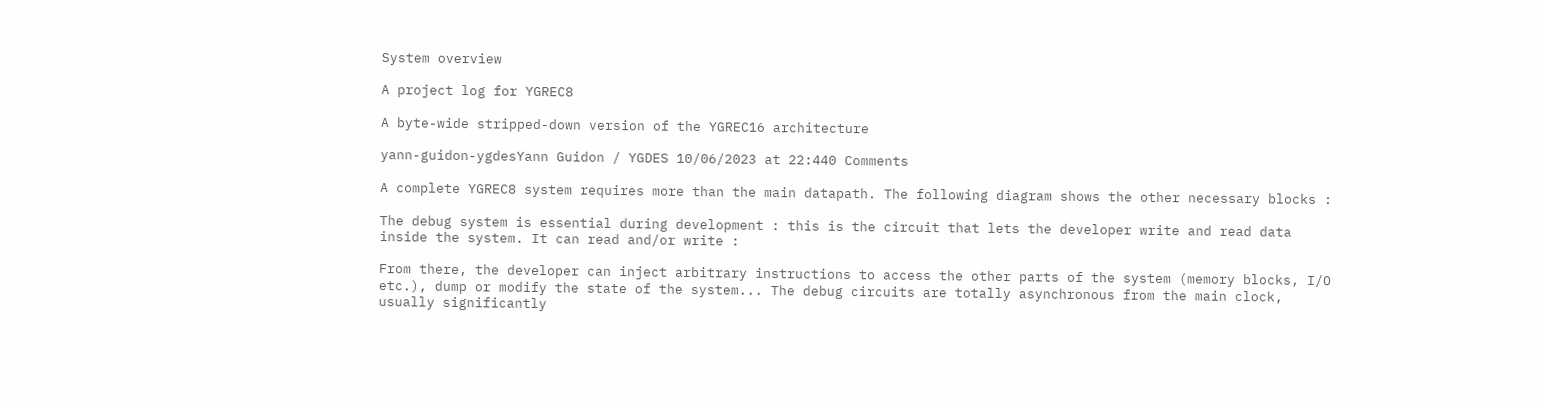System overview

A project log for YGREC8

A byte-wide stripped-down version of the YGREC16 architecture

yann-guidon-ygdesYann Guidon / YGDES 10/06/2023 at 22:440 Comments

A complete YGREC8 system requires more than the main datapath. The following diagram shows the other necessary blocks :

The debug system is essential during development : this is the circuit that lets the developer write and read data inside the system. It can read and/or write :

From there, the developer can inject arbitrary instructions to access the other parts of the system (memory blocks, I/O etc.), dump or modify the state of the system... The debug circuits are totally asynchronous from the main clock, usually significantly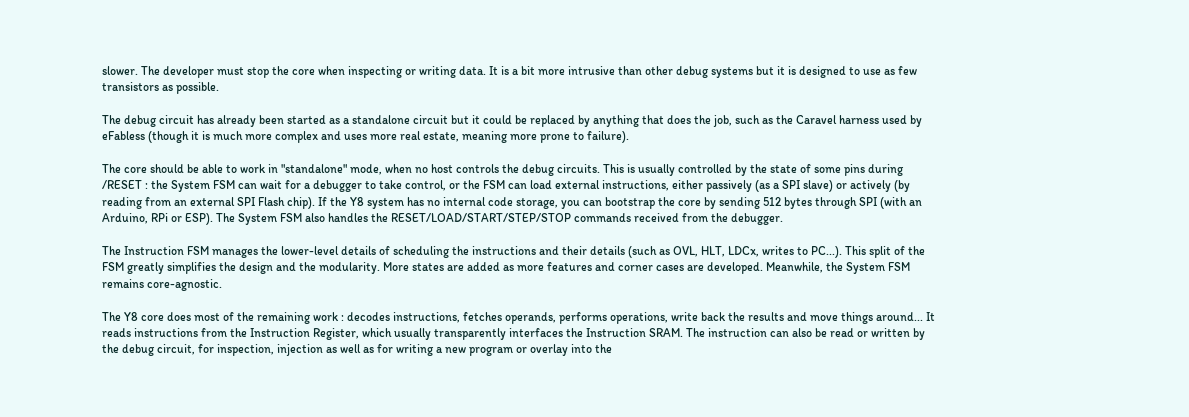slower. The developer must stop the core when inspecting or writing data. It is a bit more intrusive than other debug systems but it is designed to use as few transistors as possible.

The debug circuit has already been started as a standalone circuit but it could be replaced by anything that does the job, such as the Caravel harness used by eFabless (though it is much more complex and uses more real estate, meaning more prone to failure).

The core should be able to work in "standalone" mode, when no host controls the debug circuits. This is usually controlled by the state of some pins during /RESET : the System FSM can wait for a debugger to take control, or the FSM can load external instructions, either passively (as a SPI slave) or actively (by reading from an external SPI Flash chip). If the Y8 system has no internal code storage, you can bootstrap the core by sending 512 bytes through SPI (with an Arduino, RPi or ESP). The System FSM also handles the RESET/LOAD/START/STEP/STOP commands received from the debugger.

The Instruction FSM manages the lower-level details of scheduling the instructions and their details (such as OVL, HLT, LDCx, writes to PC...). This split of the FSM greatly simplifies the design and the modularity. More states are added as more features and corner cases are developed. Meanwhile, the System FSM remains core-agnostic.

The Y8 core does most of the remaining work : decodes instructions, fetches operands, performs operations, write back the results and move things around... It reads instructions from the Instruction Register, which usually transparently interfaces the Instruction SRAM. The instruction can also be read or written by the debug circuit, for inspection, injection as well as for writing a new program or overlay into the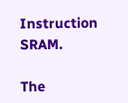Instruction SRAM.

The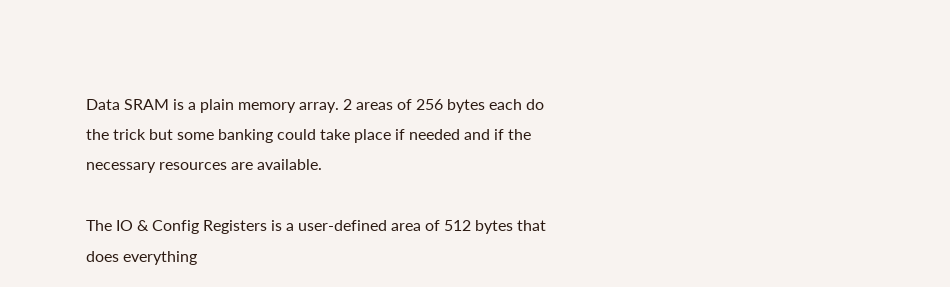Data SRAM is a plain memory array. 2 areas of 256 bytes each do the trick but some banking could take place if needed and if the necessary resources are available.

The IO & Config Registers is a user-defined area of 512 bytes that does everything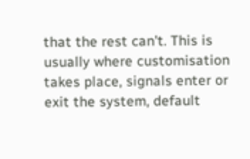that the rest can't. This is usually where customisation takes place, signals enter or exit the system, default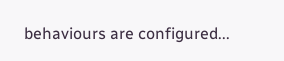behaviours are configured...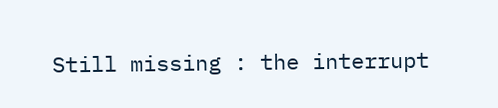Still missing : the interrupt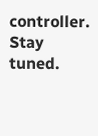controller. Stay tuned.